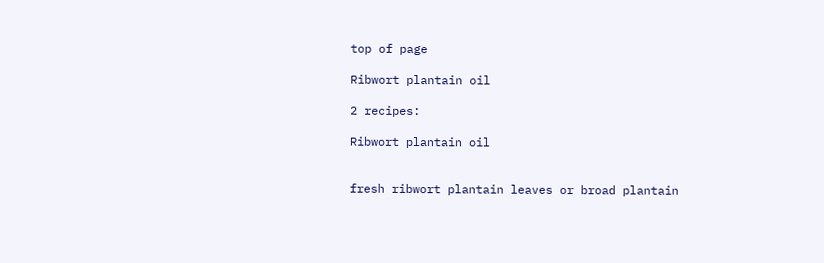top of page

Ribwort plantain oil

2 recipes:

Ribwort plantain oil


fresh ribwort plantain leaves or broad plantain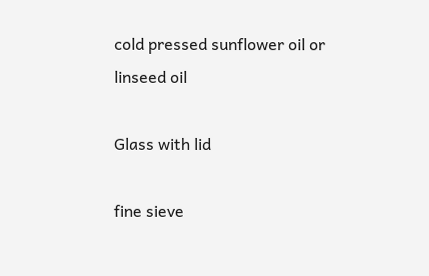cold pressed sunflower oil or linseed oil

Glass with lid

fine sieve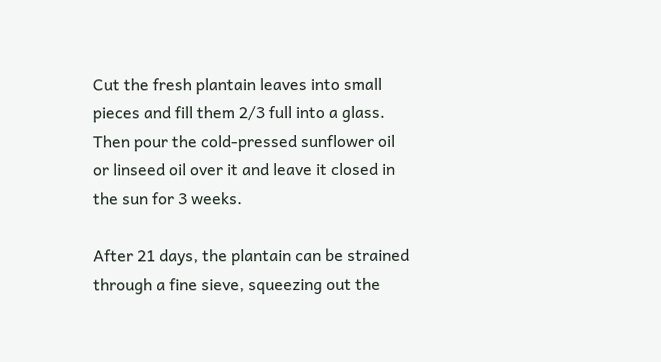Cut the fresh plantain leaves into small pieces and fill them 2/3 full into a glass. Then pour the cold-pressed sunflower oil or linseed oil over it and leave it closed in the sun for 3 weeks.

After 21 days, the plantain can be strained through a fine sieve, squeezing out the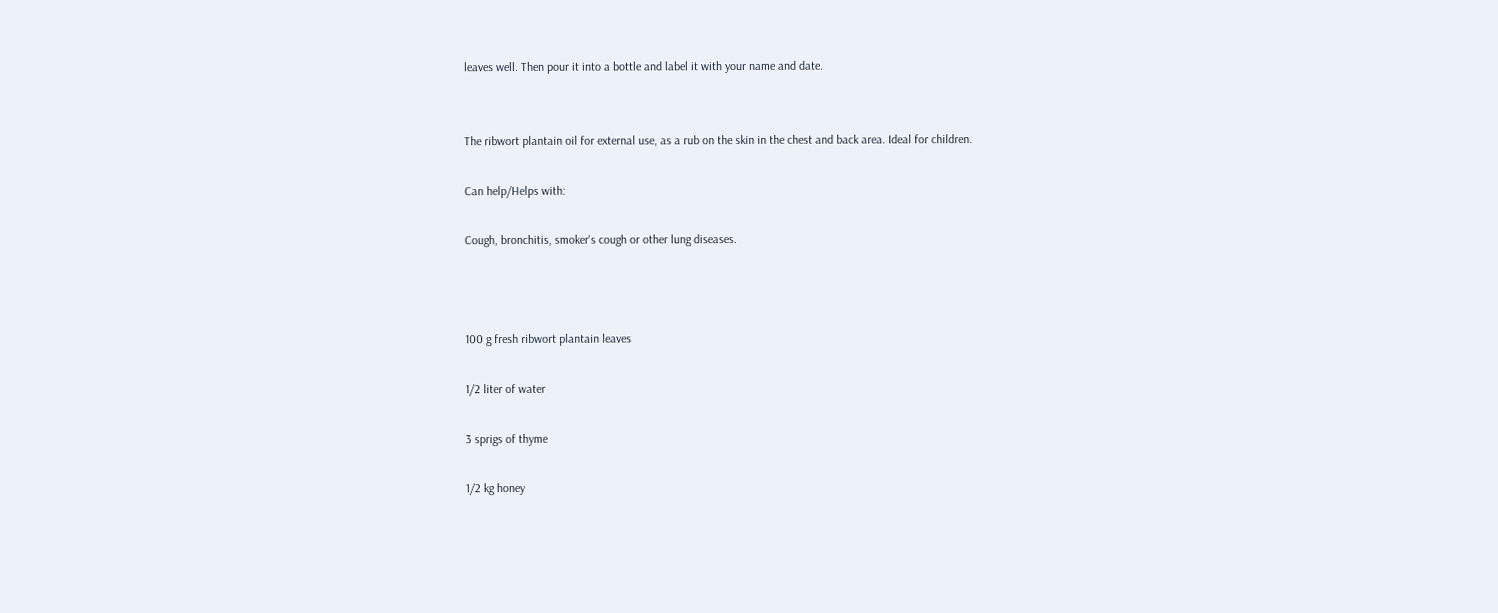leaves well. Then pour it into a bottle and label it with your name and date.


The ribwort plantain oil for external use, as a rub on the skin in the chest and back area. Ideal for children.

Can help/Helps with:

Cough, bronchitis, smoker's cough or other lung diseases.



100 g fresh ribwort plantain leaves

1/2 liter of water

3 sprigs of thyme

1/2 kg honey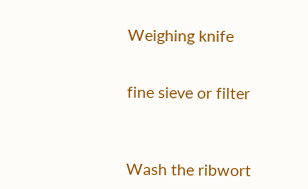Weighing knife


fine sieve or filter



Wash the ribwort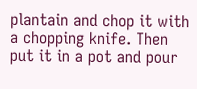plantain and chop it with a chopping knife. Then put it in a pot and pour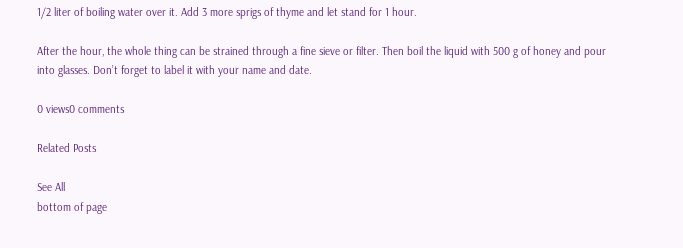1/2 liter of boiling water over it. Add 3 more sprigs of thyme and let stand for 1 hour.

After the hour, the whole thing can be strained through a fine sieve or filter. Then boil the liquid with 500 g of honey and pour into glasses. Don’t forget to label it with your name and date.

0 views0 comments

Related Posts

See All
bottom of page